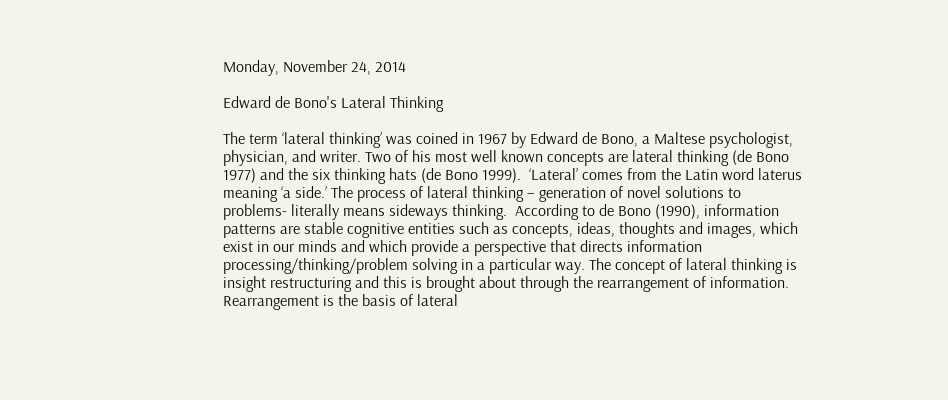Monday, November 24, 2014

Edward de Bono's Lateral Thinking

The term ‘lateral thinking’ was coined in 1967 by Edward de Bono, a Maltese psychologist, physician, and writer. Two of his most well known concepts are lateral thinking (de Bono 1977) and the six thinking hats (de Bono 1999).  ‘Lateral’ comes from the Latin word laterus meaning ‘a side.’ The process of lateral thinking – generation of novel solutions to problems- literally means sideways thinking.  According to de Bono (1990), information patterns are stable cognitive entities such as concepts, ideas, thoughts and images, which exist in our minds and which provide a perspective that directs information processing/thinking/problem solving in a particular way. The concept of lateral thinking is insight restructuring and this is brought about through the rearrangement of information. Rearrangement is the basis of lateral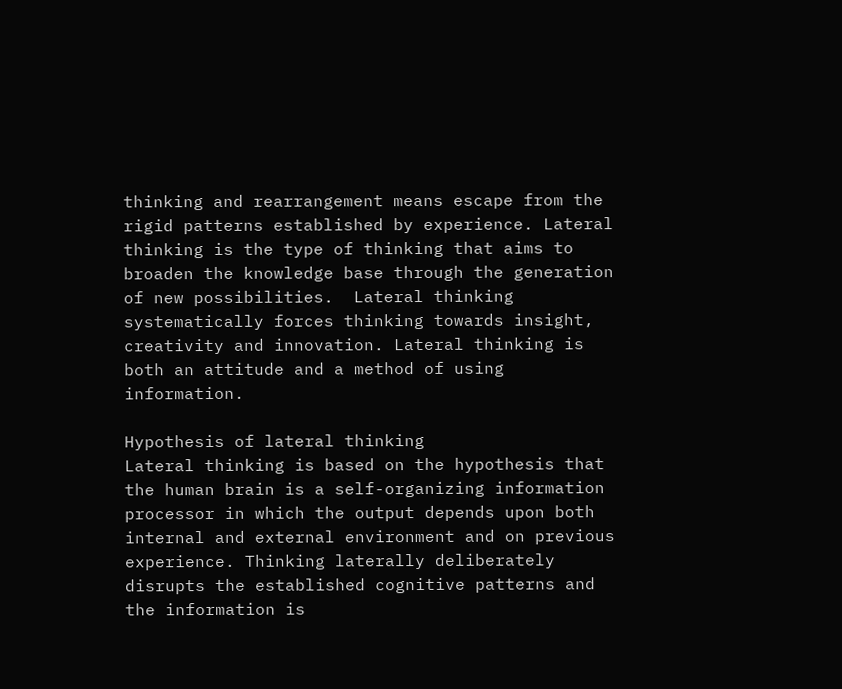thinking and rearrangement means escape from the rigid patterns established by experience. Lateral thinking is the type of thinking that aims to broaden the knowledge base through the generation of new possibilities.  Lateral thinking systematically forces thinking towards insight, creativity and innovation. Lateral thinking is both an attitude and a method of using information.

Hypothesis of lateral thinking
Lateral thinking is based on the hypothesis that the human brain is a self-organizing information processor in which the output depends upon both internal and external environment and on previous experience. Thinking laterally deliberately disrupts the established cognitive patterns and the information is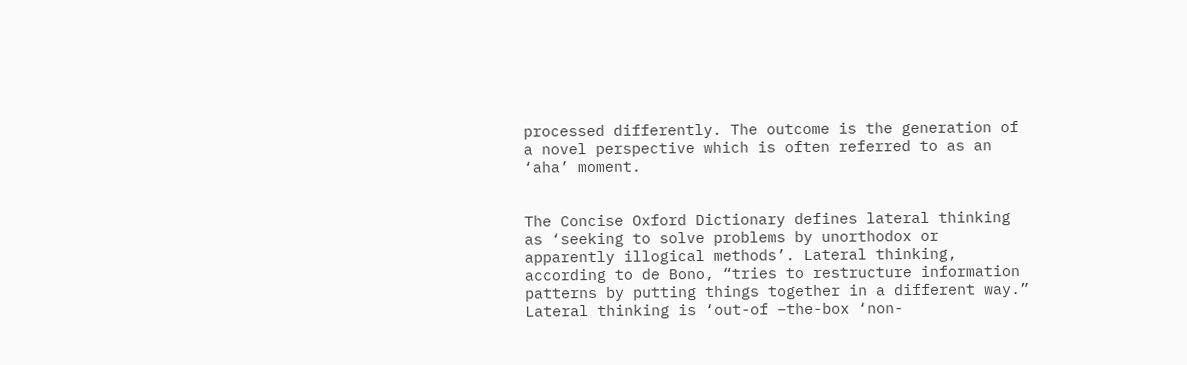processed differently. The outcome is the generation of   a novel perspective which is often referred to as an ‘aha’ moment.


The Concise Oxford Dictionary defines lateral thinking as ‘seeking to solve problems by unorthodox or apparently illogical methods’. Lateral thinking, according to de Bono, “tries to restructure information patterns by putting things together in a different way.” Lateral thinking is ‘out-of –the-box ‘non-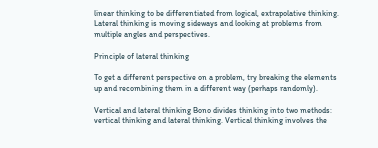linear thinking to be differentiated from logical, extrapolative thinking. Lateral thinking is moving sideways and looking at problems from multiple angles and perspectives.

Principle of lateral thinking

To get a different perspective on a problem, try breaking the elements up and recombining them in a different way (perhaps randomly).

Vertical and lateral thinking Bono divides thinking into two methods: vertical thinking and lateral thinking. Vertical thinking involves the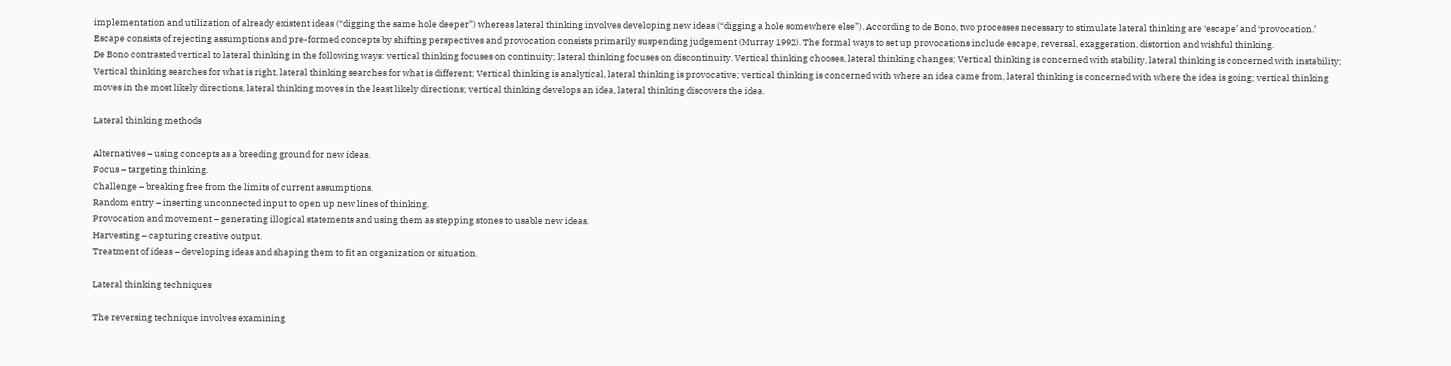implementation and utilization of already existent ideas (“digging the same hole deeper”) whereas lateral thinking involves developing new ideas (“digging a hole somewhere else”). According to de Bono, two processes necessary to stimulate lateral thinking are ‘escape’ and ‘provocation.’ Escape consists of rejecting assumptions and pre-formed concepts by shifting perspectives and provocation consists primarily suspending judgement (Murray 1992). The formal ways to set up provocations include escape, reversal, exaggeration, distortion and wishful thinking.
De Bono contrasted vertical to lateral thinking in the following ways: vertical thinking focuses on continuity; lateral thinking focuses on discontinuity. Vertical thinking chooses, lateral thinking changes; Vertical thinking is concerned with stability, lateral thinking is concerned with instability; Vertical thinking searches for what is right, lateral thinking searches for what is different; Vertical thinking is analytical, lateral thinking is provocative; vertical thinking is concerned with where an idea came from, lateral thinking is concerned with where the idea is going; vertical thinking moves in the most likely directions, lateral thinking moves in the least likely directions; vertical thinking develops an idea, lateral thinking discovers the idea.

Lateral thinking methods

Alternatives – using concepts as a breeding ground for new ideas.
Focus – targeting thinking.
Challenge – breaking free from the limits of current assumptions.
Random entry – inserting unconnected input to open up new lines of thinking.
Provocation and movement – generating illogical statements and using them as stepping stones to usable new ideas.
Harvesting – capturing creative output.
Treatment of ideas – developing ideas and shaping them to fit an organization or situation.

Lateral thinking techniques

The reversing technique involves examining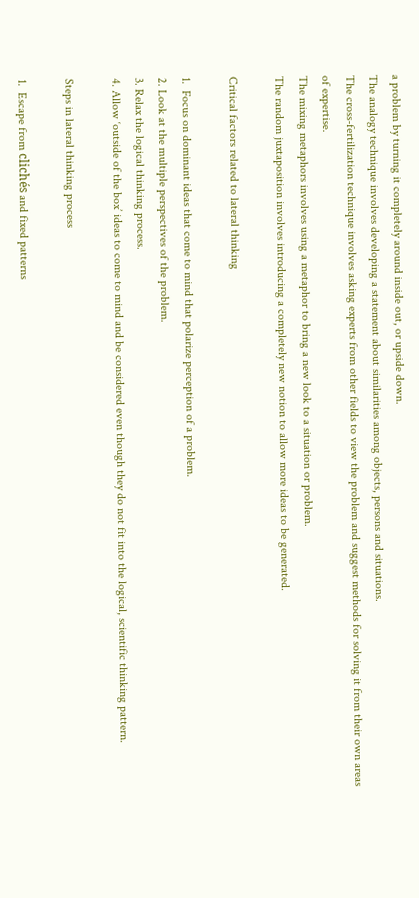a problem by turning it completely around inside out, or upside down.
The analogy technique involves developing a statement about similarities among objects, persons and situations.
The cross-fertilization technique involves asking experts from other fields to view the problem and suggest methods for solving it from their own areas of expertise.
The mixing metaphors involves using a metaphor to bring a new look to a situation or problem.
The random juxtaposition involves introducing a completely new notion to allow more ideas to be generated.

Critical factors related to lateral thinking

1.  Focus on dominant ideas that come to mind that polarize perception of a problem.
2. Look at the multiple perspectives of the problem.
3. Relax the logical thinking process.
4. Allow ‘outside of the box’ ideas to come to mind and be considered even though they do not fit into the logical, scientific thinking pattern.

Steps in lateral thinking process

1.  Escape from clichés and fixed patterns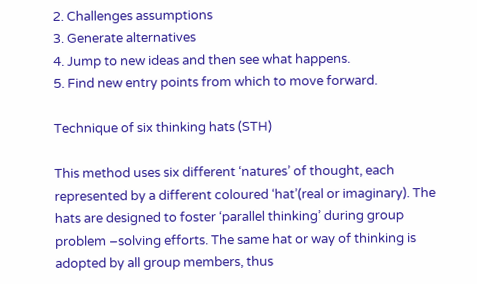2. Challenges assumptions
3. Generate alternatives
4. Jump to new ideas and then see what happens.
5. Find new entry points from which to move forward.

Technique of six thinking hats (STH)

This method uses six different ‘natures’ of thought, each represented by a different coloured ‘hat’(real or imaginary). The hats are designed to foster ‘parallel thinking’ during group problem –solving efforts. The same hat or way of thinking is adopted by all group members, thus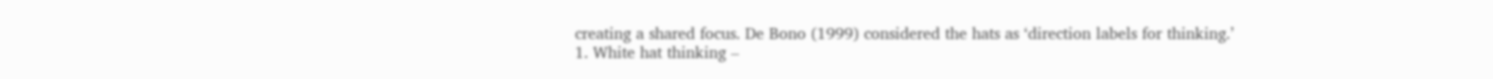creating a shared focus. De Bono (1999) considered the hats as ‘direction labels for thinking.’
1. White hat thinking –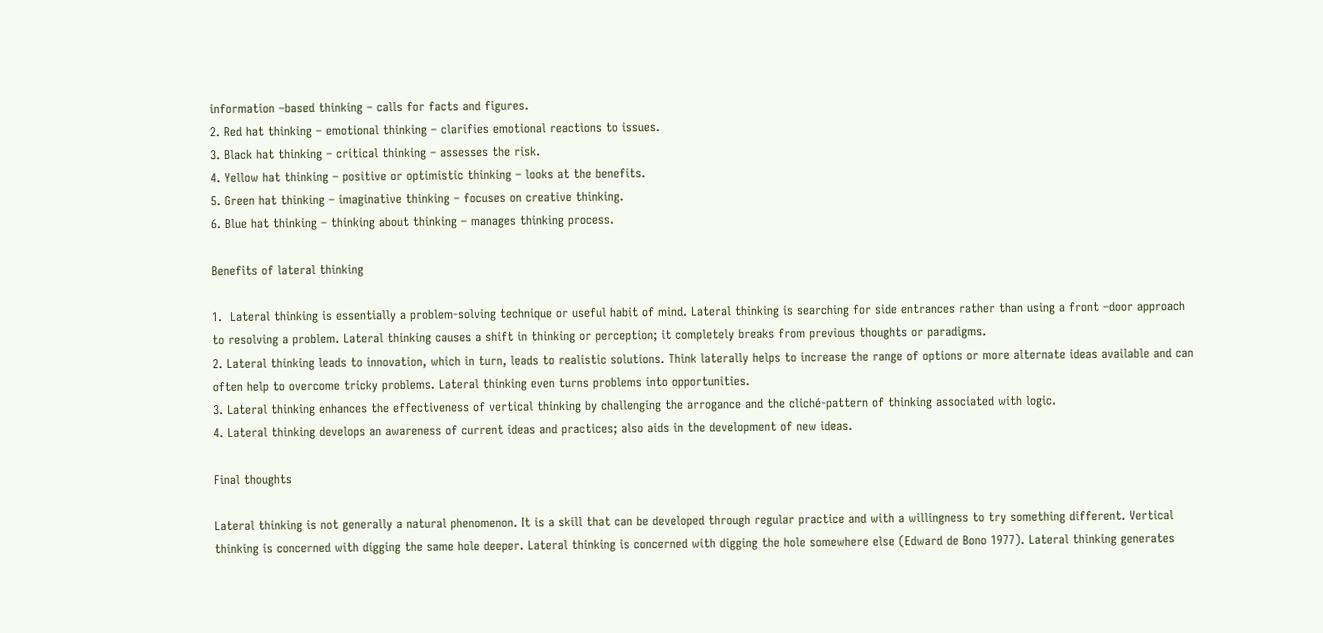information –based thinking – calls for facts and figures.
2. Red hat thinking – emotional thinking – clarifies emotional reactions to issues.
3. Black hat thinking – critical thinking – assesses the risk.
4. Yellow hat thinking – positive or optimistic thinking – looks at the benefits.
5. Green hat thinking – imaginative thinking – focuses on creative thinking.
6. Blue hat thinking – thinking about thinking – manages thinking process.

Benefits of lateral thinking

1.  Lateral thinking is essentially a problem-solving technique or useful habit of mind. Lateral thinking is searching for side entrances rather than using a front –door approach to resolving a problem. Lateral thinking causes a shift in thinking or perception; it completely breaks from previous thoughts or paradigms.
2. Lateral thinking leads to innovation, which in turn, leads to realistic solutions. Think laterally helps to increase the range of options or more alternate ideas available and can often help to overcome tricky problems. Lateral thinking even turns problems into opportunities.
3. Lateral thinking enhances the effectiveness of vertical thinking by challenging the arrogance and the cliché-pattern of thinking associated with logic.
4. Lateral thinking develops an awareness of current ideas and practices; also aids in the development of new ideas.

Final thoughts

Lateral thinking is not generally a natural phenomenon. It is a skill that can be developed through regular practice and with a willingness to try something different. Vertical thinking is concerned with digging the same hole deeper. Lateral thinking is concerned with digging the hole somewhere else (Edward de Bono 1977). Lateral thinking generates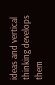ideas and vertical thinking develops them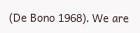(De Bono 1968). We are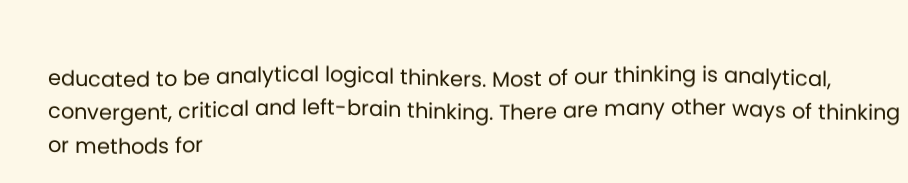educated to be analytical logical thinkers. Most of our thinking is analytical, convergent, critical and left-brain thinking. There are many other ways of thinking or methods for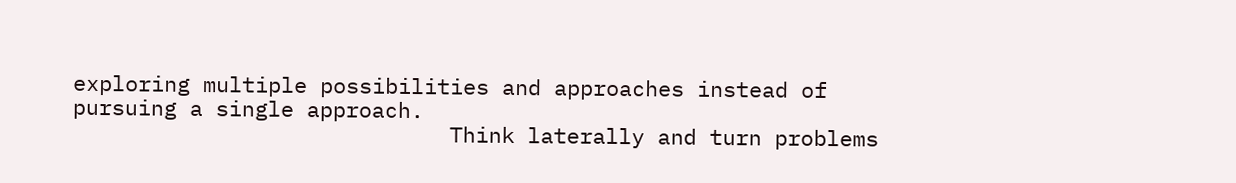exploring multiple possibilities and approaches instead of pursuing a single approach.
                             Think laterally and turn problems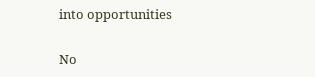into opportunities

No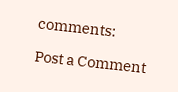comments:

Post a Comment